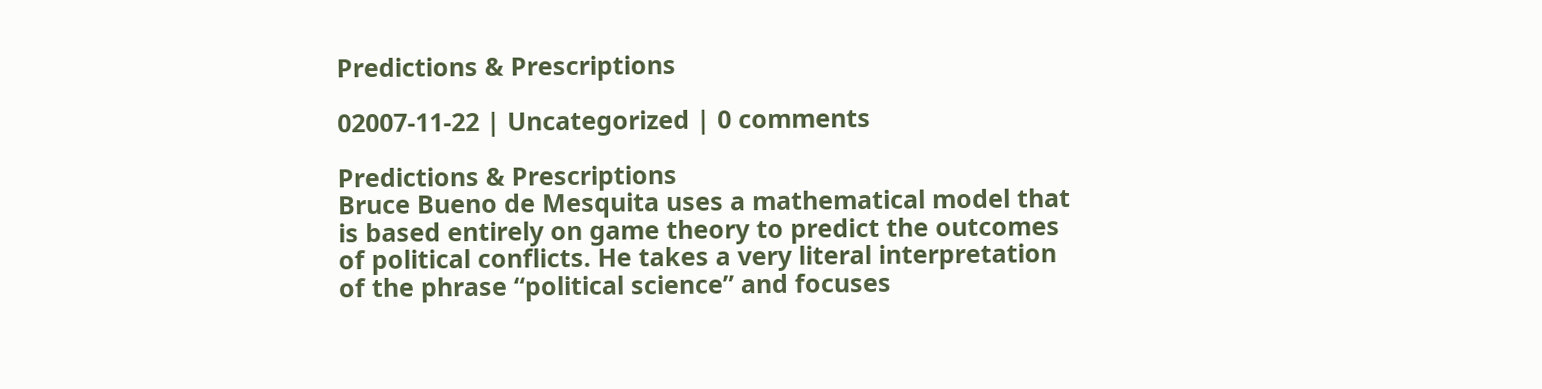Predictions & Prescriptions

02007-11-22 | Uncategorized | 0 comments

Predictions & Prescriptions
Bruce Bueno de Mesquita uses a mathematical model that is based entirely on game theory to predict the outcomes of political conflicts. He takes a very literal interpretation of the phrase “political science” and focuses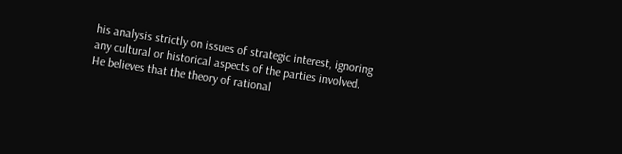his analysis strictly on issues of strategic interest, ignoring any cultural or historical aspects of the parties involved. He believes that the theory of rational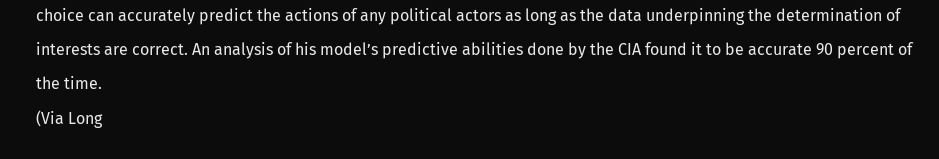choice can accurately predict the actions of any political actors as long as the data underpinning the determination of interests are correct. An analysis of his model’s predictive abilities done by the CIA found it to be accurate 90 percent of the time.
(Via Long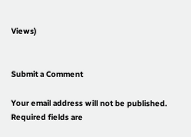Views)


Submit a Comment

Your email address will not be published. Required fields are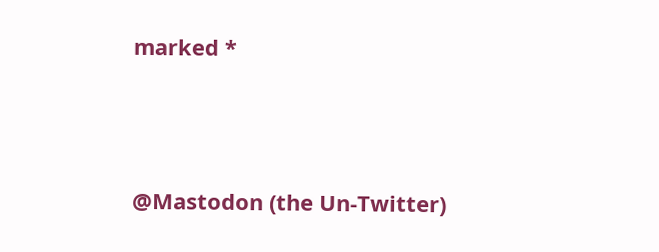marked *




@Mastodon (the Un-Twitter)